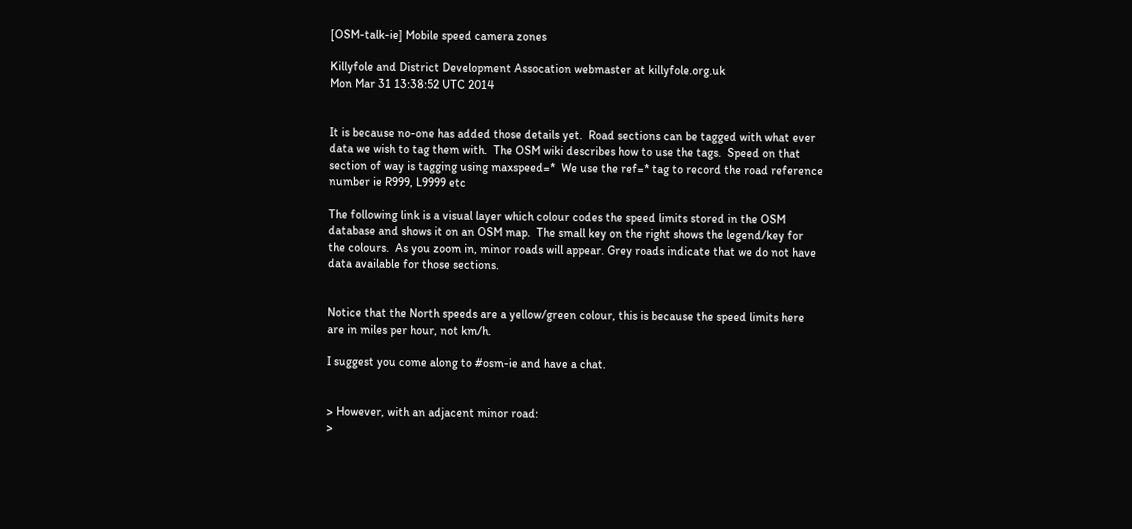[OSM-talk-ie] Mobile speed camera zones

Killyfole and District Development Assocation webmaster at killyfole.org.uk
Mon Mar 31 13:38:52 UTC 2014


It is because no-one has added those details yet.  Road sections can be tagged with what ever
data we wish to tag them with.  The OSM wiki describes how to use the tags.  Speed on that
section of way is tagging using maxspeed=*  We use the ref=* tag to record the road reference
number ie R999, L9999 etc

The following link is a visual layer which colour codes the speed limits stored in the OSM
database and shows it on an OSM map.  The small key on the right shows the legend/key for
the colours.  As you zoom in, minor roads will appear. Grey roads indicate that we do not have
data available for those sections.


Notice that the North speeds are a yellow/green colour, this is because the speed limits here
are in miles per hour, not km/h.

I suggest you come along to #osm-ie and have a chat.


> However, with an adjacent minor road:
>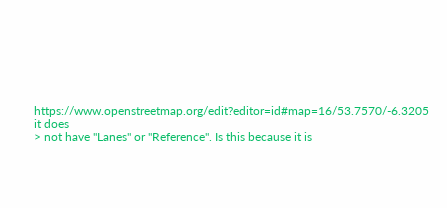https://www.openstreetmap.org/edit?editor=id#map=16/53.7570/-6.3205 it does
> not have "Lanes" or "Reference". Is this because it is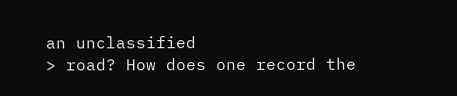an unclassified
> road? How does one record the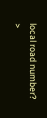local road number?
>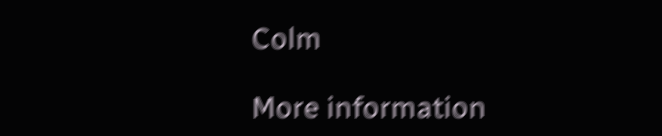Colm

More information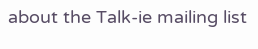about the Talk-ie mailing list